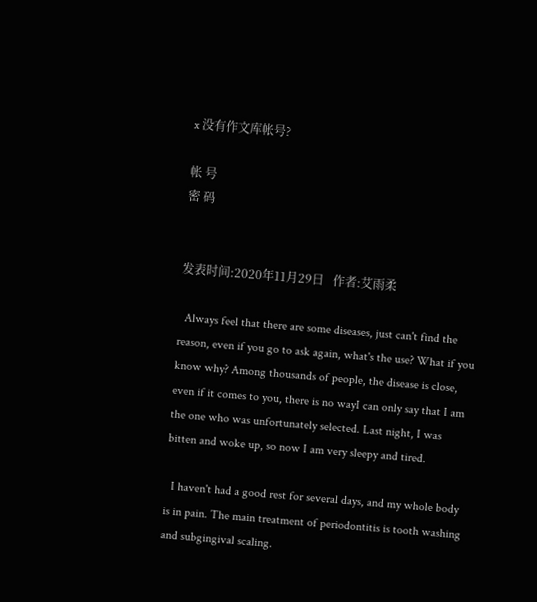x 没有作文库帐号?

帐 号
密 码


发表时间:2020年11月29日   作者:艾雨柔

  Always feel that there are some diseases, just can't find the reason, even if you go to ask again, what's the use? What if you know why? Among thousands of people, the disease is close, even if it comes to you, there is no wayI can only say that I am the one who was unfortunately selected. Last night, I was bitten and woke up, so now I am very sleepy and tired.

  I haven't had a good rest for several days, and my whole body is in pain. The main treatment of periodontitis is tooth washing and subgingival scaling.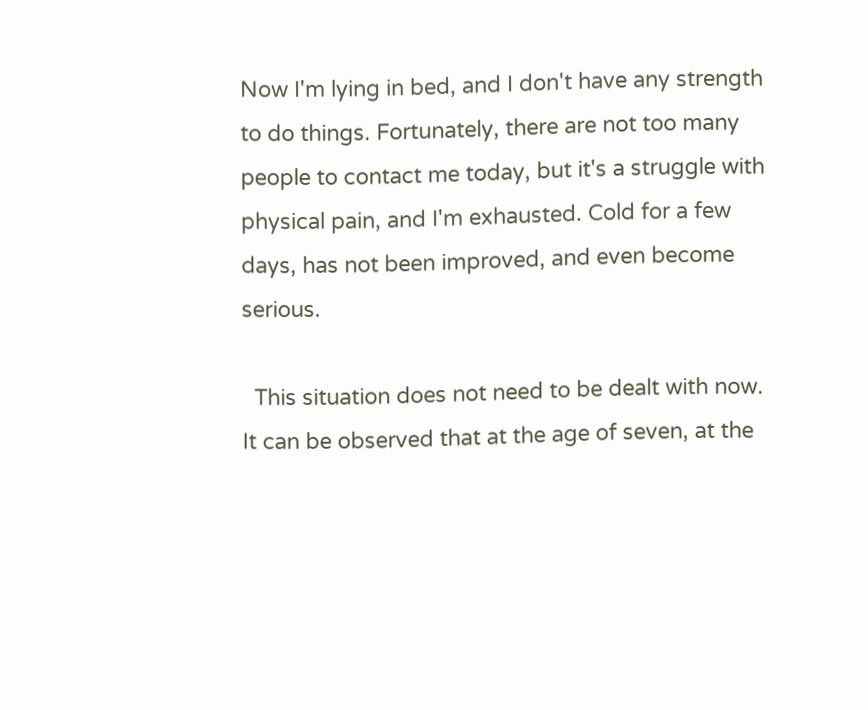Now I'm lying in bed, and I don't have any strength to do things. Fortunately, there are not too many people to contact me today, but it's a struggle with physical pain, and I'm exhausted. Cold for a few days, has not been improved, and even become serious.

  This situation does not need to be dealt with now. It can be observed that at the age of seven, at the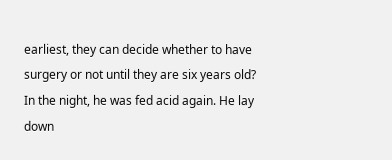earliest, they can decide whether to have surgery or not until they are six years old? In the night, he was fed acid again. He lay down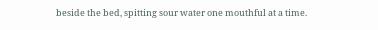beside the bed, spitting sour water one mouthful at a time.